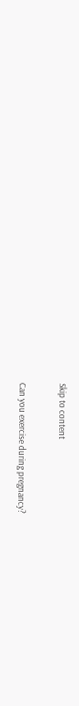Skip to content

Can you exercise during pregnancy?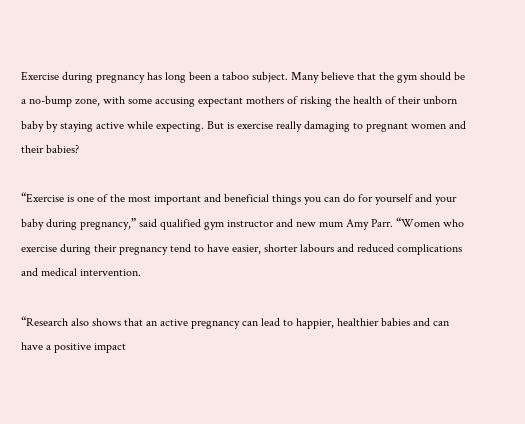Exercise during pregnancy has long been a taboo subject. Many believe that the gym should be a no-bump zone, with some accusing expectant mothers of risking the health of their unborn baby by staying active while expecting. But is exercise really damaging to pregnant women and their babies?

“Exercise is one of the most important and beneficial things you can do for yourself and your baby during pregnancy,” said qualified gym instructor and new mum Amy Parr. “Women who exercise during their pregnancy tend to have easier, shorter labours and reduced complications and medical intervention.

“Research also shows that an active pregnancy can lead to happier, healthier babies and can have a positive impact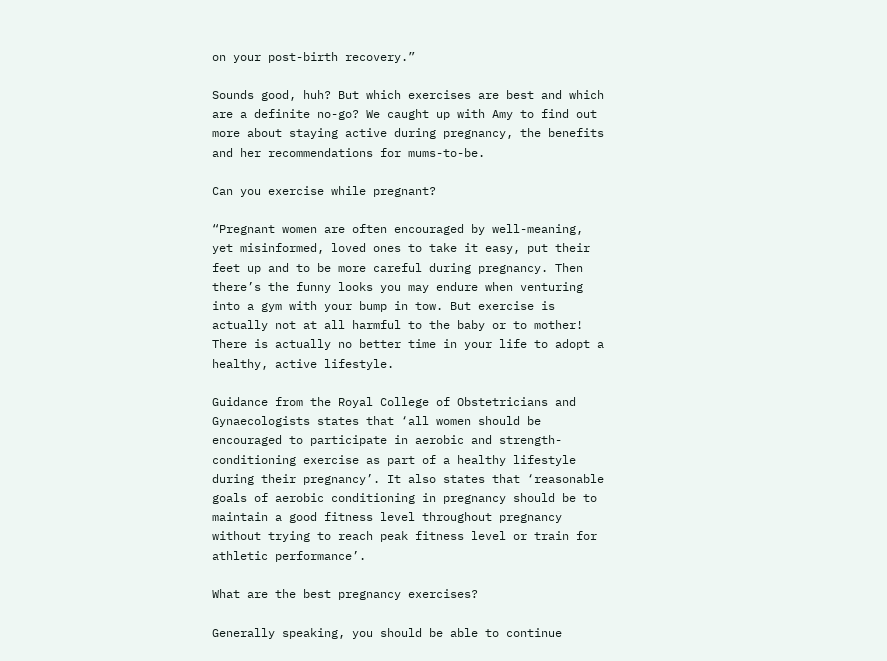on your post-birth recovery.”

Sounds good, huh? But which exercises are best and which are a definite no-go? We caught up with Amy to find out more about staying active during pregnancy, the benefits and her recommendations for mums-to-be.

Can you exercise while pregnant?

“Pregnant women are often encouraged by well-meaning, yet misinformed, loved ones to take it easy, put their feet up and to be more careful during pregnancy. Then there’s the funny looks you may endure when venturing into a gym with your bump in tow. But exercise is actually not at all harmful to the baby or to mother! There is actually no better time in your life to adopt a healthy, active lifestyle.

Guidance from the Royal College of Obstetricians and Gynaecologists states that ‘all women should be encouraged to participate in aerobic and strength-conditioning exercise as part of a healthy lifestyle during their pregnancy’. It also states that ‘reasonable goals of aerobic conditioning in pregnancy should be to maintain a good fitness level throughout pregnancy without trying to reach peak fitness level or train for athletic performance’.

What are the best pregnancy exercises?

Generally speaking, you should be able to continue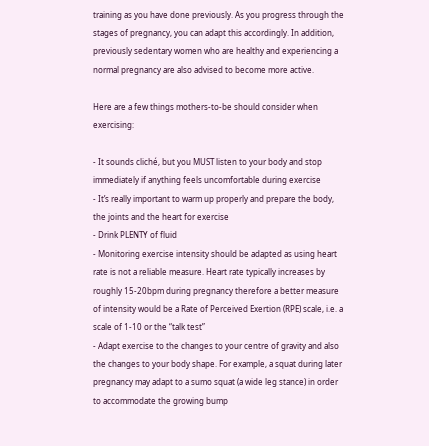training as you have done previously. As you progress through the stages of pregnancy, you can adapt this accordingly. In addition, previously sedentary women who are healthy and experiencing a normal pregnancy are also advised to become more active.

Here are a few things mothers-to-be should consider when exercising:

- It sounds cliché, but you MUST listen to your body and stop immediately if anything feels uncomfortable during exercise
- It’s really important to warm up properly and prepare the body, the joints and the heart for exercise
- Drink PLENTY of fluid
- Monitoring exercise intensity should be adapted as using heart rate is not a reliable measure. Heart rate typically increases by roughly 15-20bpm during pregnancy therefore a better measure of intensity would be a Rate of Perceived Exertion (RPE) scale, i.e. a scale of 1-10 or the “talk test”
- Adapt exercise to the changes to your centre of gravity and also the changes to your body shape. For example, a squat during later pregnancy may adapt to a sumo squat (a wide leg stance) in order to accommodate the growing bump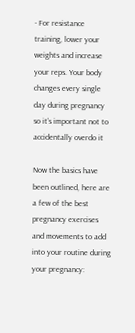- For resistance training, lower your weights and increase your reps. Your body changes every single day during pregnancy so it’s important not to accidentally overdo it

Now the basics have been outlined, here are a few of the best pregnancy exercises and movements to add into your routine during your pregnancy: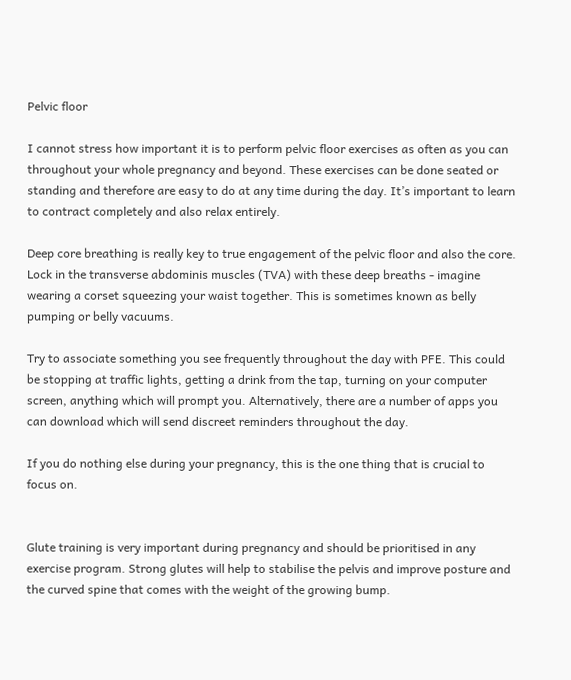Pelvic floor

I cannot stress how important it is to perform pelvic floor exercises as often as you can throughout your whole pregnancy and beyond. These exercises can be done seated or standing and therefore are easy to do at any time during the day. It’s important to learn to contract completely and also relax entirely.

Deep core breathing is really key to true engagement of the pelvic floor and also the core. Lock in the transverse abdominis muscles (TVA) with these deep breaths - imagine wearing a corset squeezing your waist together. This is sometimes known as belly pumping or belly vacuums.

Try to associate something you see frequently throughout the day with PFE. This could be stopping at traffic lights, getting a drink from the tap, turning on your computer screen, anything which will prompt you. Alternatively, there are a number of apps you can download which will send discreet reminders throughout the day.

If you do nothing else during your pregnancy, this is the one thing that is crucial to focus on.


Glute training is very important during pregnancy and should be prioritised in any exercise program. Strong glutes will help to stabilise the pelvis and improve posture and the curved spine that comes with the weight of the growing bump.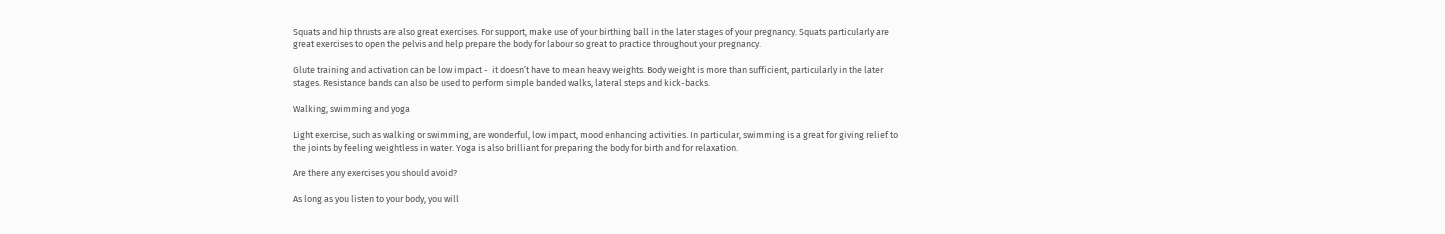Squats and hip thrusts are also great exercises. For support, make use of your birthing ball in the later stages of your pregnancy. Squats particularly are great exercises to open the pelvis and help prepare the body for labour so great to practice throughout your pregnancy.

Glute training and activation can be low impact -  it doesn’t have to mean heavy weights. Body weight is more than sufficient, particularly in the later stages. Resistance bands can also be used to perform simple banded walks, lateral steps and kick-backs.

Walking, swimming and yoga

Light exercise, such as walking or swimming, are wonderful, low impact, mood enhancing activities. In particular, swimming is a great for giving relief to the joints by feeling weightless in water. Yoga is also brilliant for preparing the body for birth and for relaxation.

Are there any exercises you should avoid?

As long as you listen to your body, you will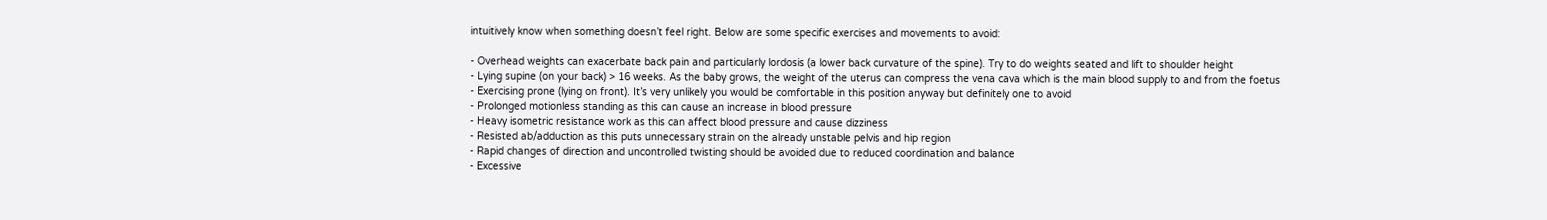intuitively know when something doesn’t feel right. Below are some specific exercises and movements to avoid:

- Overhead weights can exacerbate back pain and particularly lordosis (a lower back curvature of the spine). Try to do weights seated and lift to shoulder height
- Lying supine (on your back) > 16 weeks. As the baby grows, the weight of the uterus can compress the vena cava which is the main blood supply to and from the foetus
- Exercising prone (lying on front). It’s very unlikely you would be comfortable in this position anyway but definitely one to avoid
- Prolonged motionless standing as this can cause an increase in blood pressure
- Heavy isometric resistance work as this can affect blood pressure and cause dizziness
- Resisted ab/adduction as this puts unnecessary strain on the already unstable pelvis and hip region
- Rapid changes of direction and uncontrolled twisting should be avoided due to reduced coordination and balance
- Excessive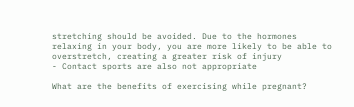stretching should be avoided. Due to the hormones relaxing in your body, you are more likely to be able to overstretch, creating a greater risk of injury
- Contact sports are also not appropriate

What are the benefits of exercising while pregnant?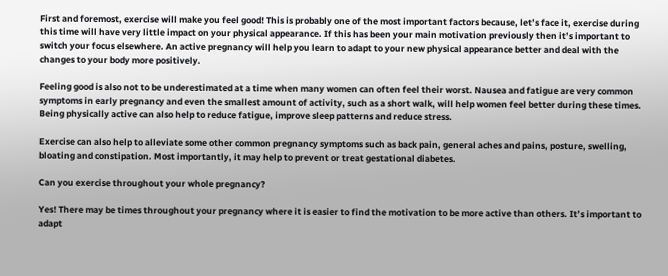First and foremost, exercise will make you feel good! This is probably one of the most important factors because, let’s face it, exercise during this time will have very little impact on your physical appearance. If this has been your main motivation previously then it’s important to switch your focus elsewhere. An active pregnancy will help you learn to adapt to your new physical appearance better and deal with the changes to your body more positively.

Feeling good is also not to be underestimated at a time when many women can often feel their worst. Nausea and fatigue are very common symptoms in early pregnancy and even the smallest amount of activity, such as a short walk, will help women feel better during these times. Being physically active can also help to reduce fatigue, improve sleep patterns and reduce stress.

Exercise can also help to alleviate some other common pregnancy symptoms such as back pain, general aches and pains, posture, swelling, bloating and constipation. Most importantly, it may help to prevent or treat gestational diabetes.

Can you exercise throughout your whole pregnancy?

Yes! There may be times throughout your pregnancy where it is easier to find the motivation to be more active than others. It’s important to adapt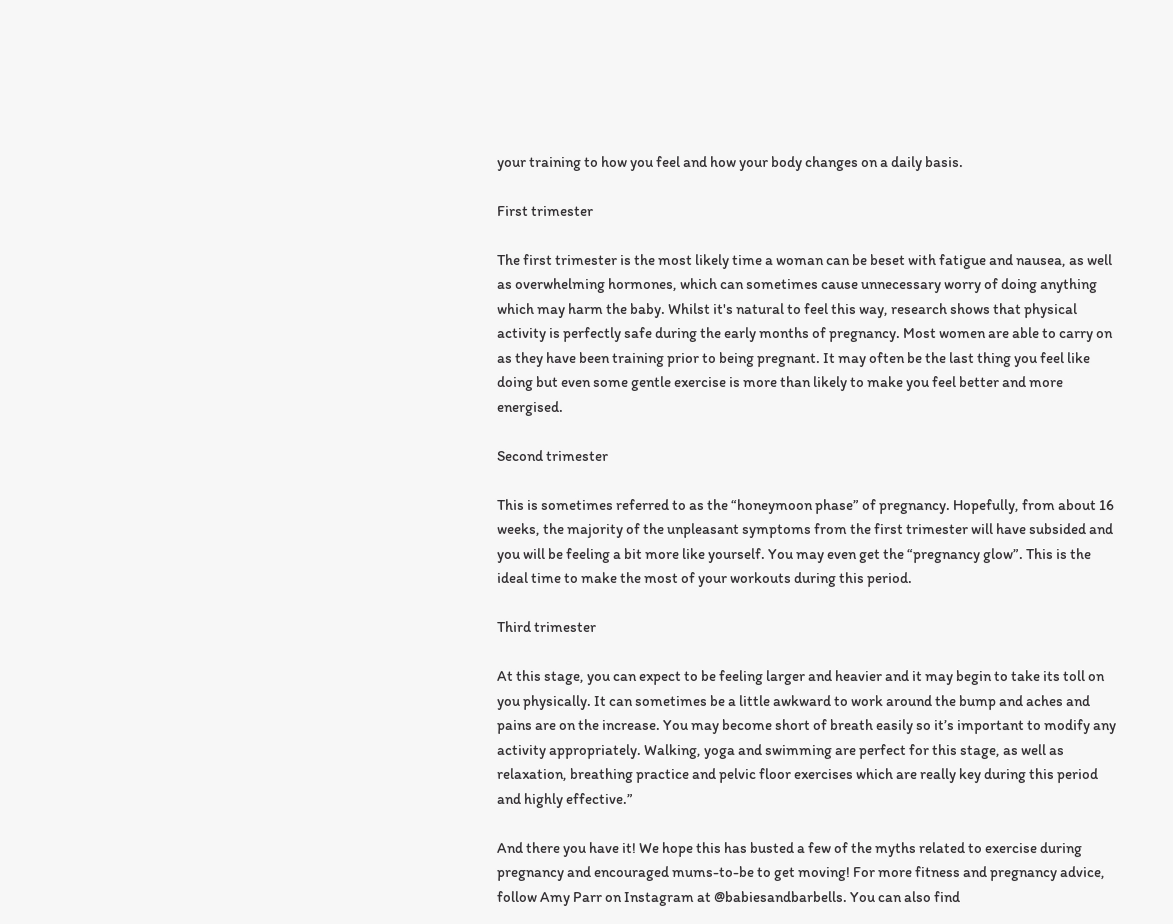your training to how you feel and how your body changes on a daily basis.

First trimester

The first trimester is the most likely time a woman can be beset with fatigue and nausea, as well as overwhelming hormones, which can sometimes cause unnecessary worry of doing anything which may harm the baby. Whilst it's natural to feel this way, research shows that physical activity is perfectly safe during the early months of pregnancy. Most women are able to carry on as they have been training prior to being pregnant. It may often be the last thing you feel like doing but even some gentle exercise is more than likely to make you feel better and more energised.

Second trimester

This is sometimes referred to as the “honeymoon phase” of pregnancy. Hopefully, from about 16 weeks, the majority of the unpleasant symptoms from the first trimester will have subsided and you will be feeling a bit more like yourself. You may even get the “pregnancy glow”. This is the ideal time to make the most of your workouts during this period.

Third trimester

At this stage, you can expect to be feeling larger and heavier and it may begin to take its toll on you physically. It can sometimes be a little awkward to work around the bump and aches and pains are on the increase. You may become short of breath easily so it’s important to modify any activity appropriately. Walking, yoga and swimming are perfect for this stage, as well as relaxation, breathing practice and pelvic floor exercises which are really key during this period and highly effective.”

And there you have it! We hope this has busted a few of the myths related to exercise during pregnancy and encouraged mums-to-be to get moving! For more fitness and pregnancy advice, follow Amy Parr on Instagram at @babiesandbarbells. You can also find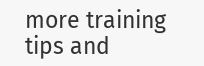more training tips and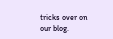tricks over on our blog.